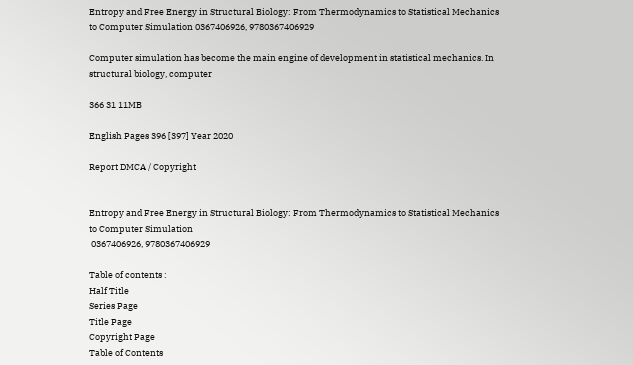Entropy and Free Energy in Structural Biology: From Thermodynamics to Statistical Mechanics to Computer Simulation 0367406926, 9780367406929

Computer simulation has become the main engine of development in statistical mechanics. In structural biology, computer

366 31 11MB

English Pages 396 [397] Year 2020

Report DMCA / Copyright


Entropy and Free Energy in Structural Biology: From Thermodynamics to Statistical Mechanics to Computer Simulation
 0367406926, 9780367406929

Table of contents :
Half Title
Series Page
Title Page
Copyright Page
Table of Contents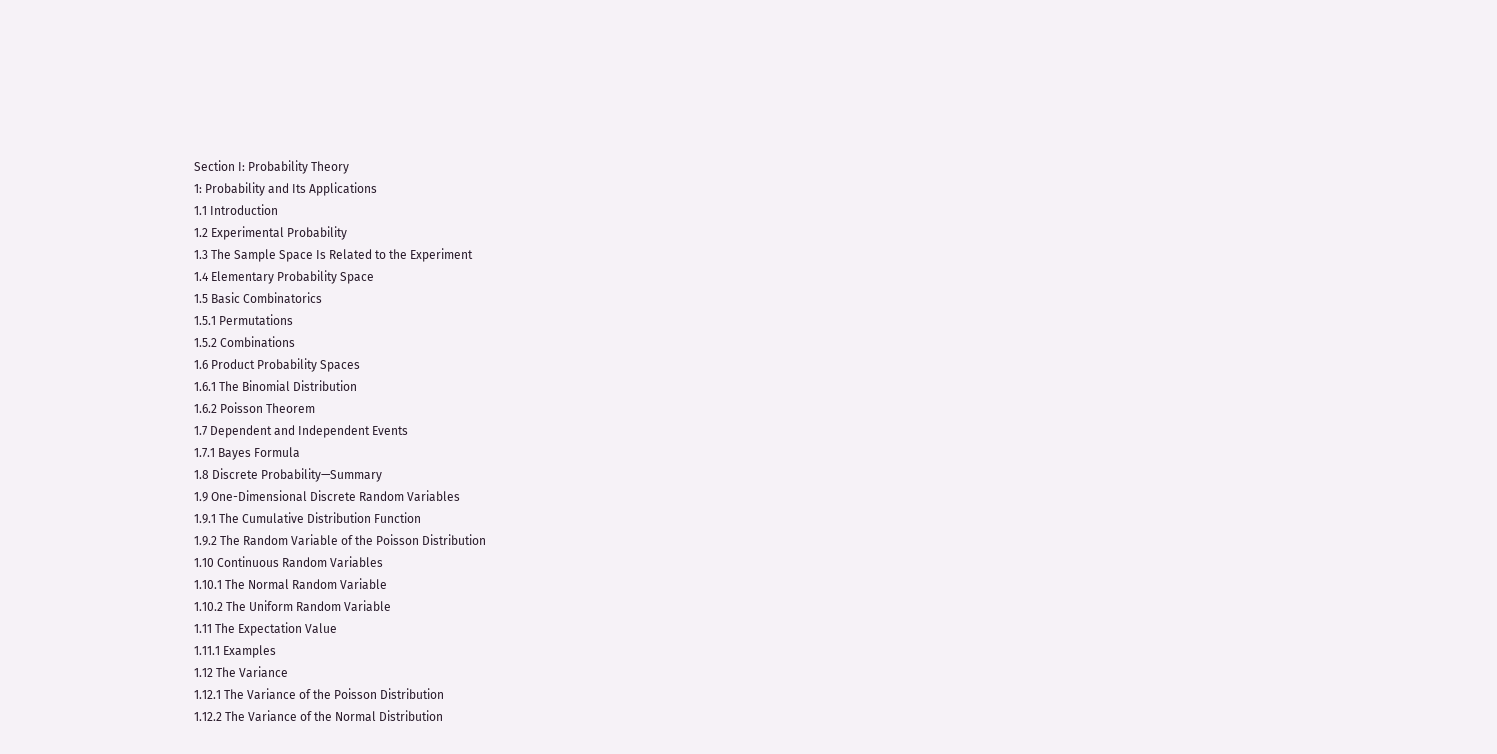Section I: Probability Theory
1: Probability and Its Applications
1.1 Introduction
1.2 Experimental Probability
1.3 The Sample Space Is Related to the Experiment
1.4 Elementary Probability Space
1.5 Basic Combinatorics
1.5.1 Permutations
1.5.2 Combinations
1.6 Product Probability Spaces
1.6.1 The Binomial Distribution
1.6.2 Poisson Theorem
1.7 Dependent and Independent Events
1.7.1 Bayes Formula
1.8 Discrete Probability—Summary
1.9 One-Dimensional Discrete Random Variables
1.9.1 The Cumulative Distribution Function
1.9.2 The Random Variable of the Poisson Distribution
1.10 Continuous Random Variables
1.10.1 The Normal Random Variable
1.10.2 The Uniform Random Variable
1.11 The Expectation Value
1.11.1 Examples
1.12 The Variance
1.12.1 The Variance of the Poisson Distribution
1.12.2 The Variance of the Normal Distribution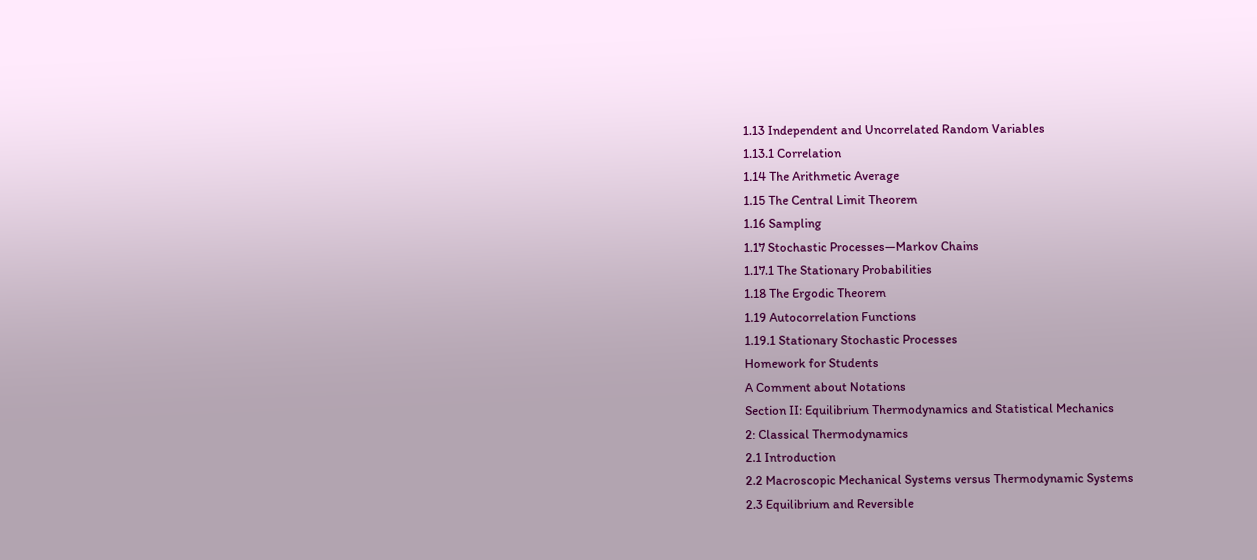1.13 Independent and Uncorrelated Random Variables
1.13.1 Correlation
1.14 The Arithmetic Average
1.15 The Central Limit Theorem
1.16 Sampling
1.17 Stochastic Processes—Markov Chains
1.17.1 The Stationary Probabilities
1.18 The Ergodic Theorem
1.19 Autocorrelation Functions
1.19.1 Stationary Stochastic Processes
Homework for Students
A Comment about Notations
Section II: Equilibrium Thermodynamics and Statistical Mechanics
2: Classical Thermodynamics
2.1 Introduction
2.2 Macroscopic Mechanical Systems versus Thermodynamic Systems
2.3 Equilibrium and Reversible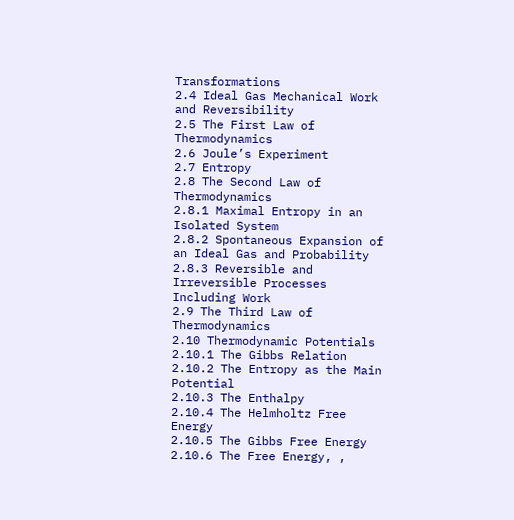Transformations
2.4 Ideal Gas Mechanical Work and Reversibility
2.5 The First Law of Thermodynamics
2.6 Joule’s Experiment
2.7 Entropy
2.8 The Second Law of Thermodynamics
2.8.1 Maximal Entropy in an Isolated System
2.8.2 Spontaneous Expansion of an Ideal Gas and Probability
2.8.3 Reversible and Irreversible Processes Including Work
2.9 The Third Law of Thermodynamics
2.10 Thermodynamic Potentials
2.10.1 The Gibbs Relation
2.10.2 The Entropy as the Main Potential
2.10.3 The Enthalpy
2.10.4 The Helmholtz Free Energy
2.10.5 The Gibbs Free Energy
2.10.6 The Free Energy, ,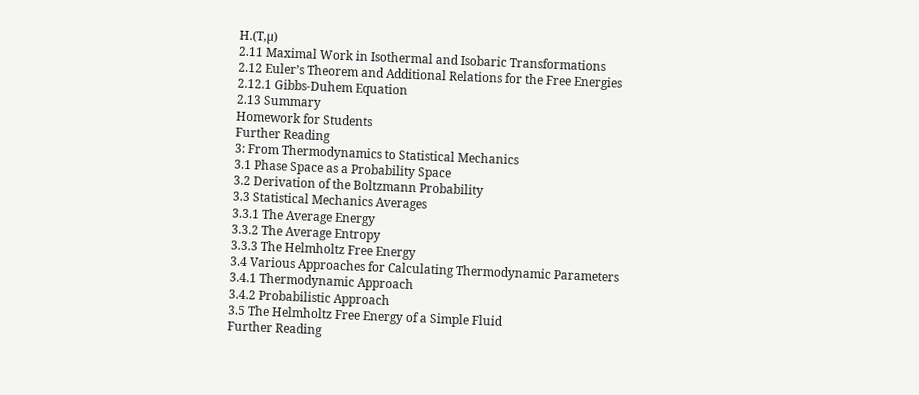H.(T,µ)
2.11 Maximal Work in Isothermal and Isobaric Transformations
2.12 Euler’s Theorem and Additional Relations for the Free Energies
2.12.1 Gibbs-Duhem Equation
2.13 Summary
Homework for Students
Further Reading
3: From Thermodynamics to Statistical Mechanics
3.1 Phase Space as a Probability Space
3.2 Derivation of the Boltzmann Probability
3.3 Statistical Mechanics Averages
3.3.1 The Average Energy
3.3.2 The Average Entropy
3.3.3 The Helmholtz Free Energy
3.4 Various Approaches for Calculating Thermodynamic Parameters
3.4.1 Thermodynamic Approach
3.4.2 Probabilistic Approach
3.5 The Helmholtz Free Energy of a Simple Fluid
Further Reading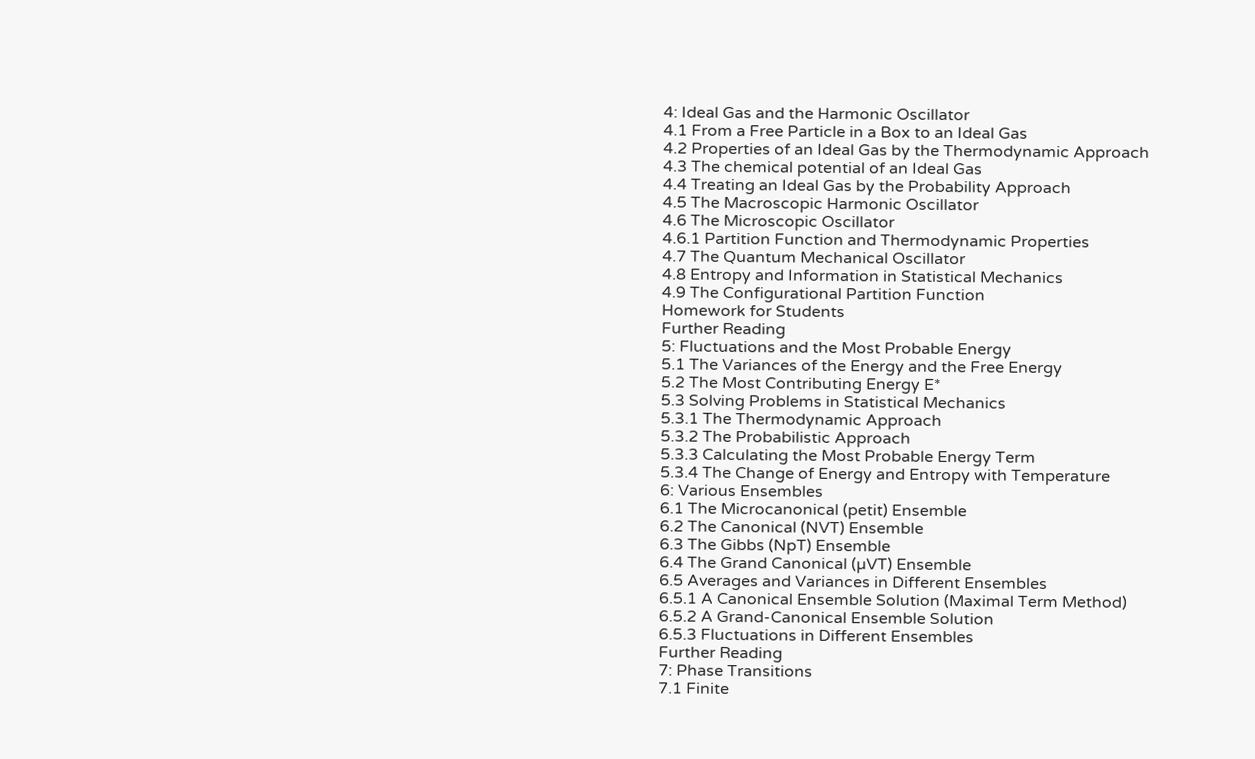4: Ideal Gas and the Harmonic Oscillator
4.1 From a Free Particle in a Box to an Ideal Gas
4.2 Properties of an Ideal Gas by the Thermodynamic Approach
4.3 The chemical potential of an Ideal Gas
4.4 Treating an Ideal Gas by the Probability Approach
4.5 The Macroscopic Harmonic Oscillator
4.6 The Microscopic Oscillator
4.6.1 Partition Function and Thermodynamic Properties
4.7 The Quantum Mechanical Oscillator
4.8 Entropy and Information in Statistical Mechanics
4.9 The Configurational Partition Function
Homework for Students
Further Reading
5: Fluctuations and the Most Probable Energy
5.1 The Variances of the Energy and the Free Energy
5.2 The Most Contributing Energy E*
5.3 Solving Problems in Statistical Mechanics
5.3.1 The Thermodynamic Approach
5.3.2 The Probabilistic Approach
5.3.3 Calculating the Most Probable Energy Term
5.3.4 The Change of Energy and Entropy with Temperature
6: Various Ensembles
6.1 The Microcanonical (petit) Ensemble
6.2 The Canonical (NVT) Ensemble
6.3 The Gibbs (NpT) Ensemble
6.4 The Grand Canonical (µVT) Ensemble
6.5 Averages and Variances in Different Ensembles
6.5.1 A Canonical Ensemble Solution (Maximal Term Method)
6.5.2 A Grand-Canonical Ensemble Solution
6.5.3 Fluctuations in Different Ensembles
Further Reading
7: Phase Transitions
7.1 Finite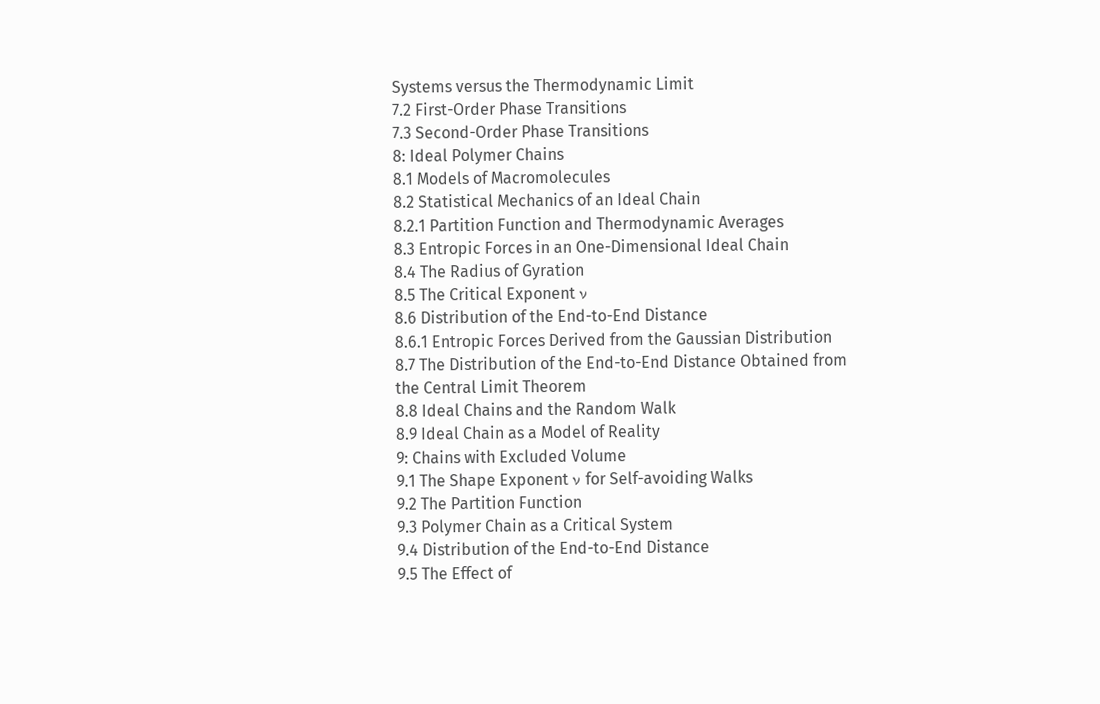Systems versus the Thermodynamic Limit
7.2 First-Order Phase Transitions
7.3 Second-Order Phase Transitions
8: Ideal Polymer Chains
8.1 Models of Macromolecules
8.2 Statistical Mechanics of an Ideal Chain
8.2.1 Partition Function and Thermodynamic Averages
8.3 Entropic Forces in an One-Dimensional Ideal Chain
8.4 The Radius of Gyration
8.5 The Critical Exponent ν
8.6 Distribution of the End-to-End Distance
8.6.1 Entropic Forces Derived from the Gaussian Distribution
8.7 The Distribution of the End-to-End Distance Obtained from the Central Limit Theorem
8.8 Ideal Chains and the Random Walk
8.9 Ideal Chain as a Model of Reality
9: Chains with Excluded Volume
9.1 The Shape Exponent ν for Self-avoiding Walks
9.2 The Partition Function
9.3 Polymer Chain as a Critical System
9.4 Distribution of the End-to-End Distance
9.5 The Effect of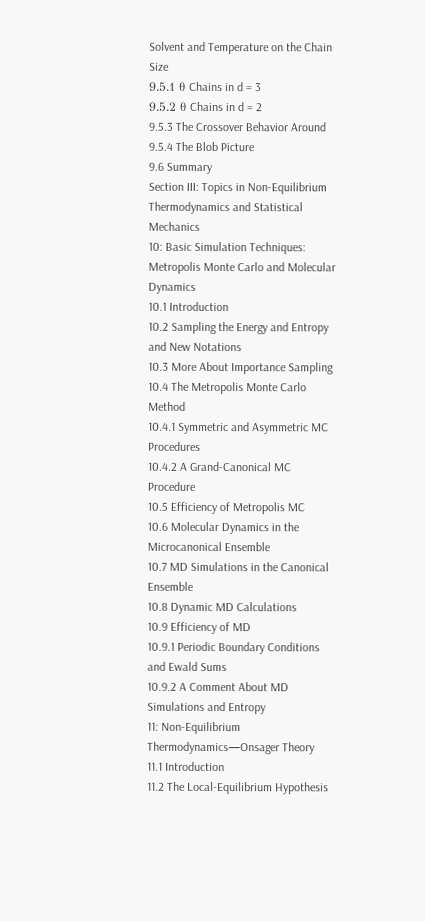Solvent and Temperature on the Chain Size
9.5.1 θ Chains in d = 3
9.5.2 θ Chains in d = 2
9.5.3 The Crossover Behavior Around
9.5.4 The Blob Picture
9.6 Summary
Section III: Topics in Non-Equilibrium Thermodynamics and Statistical Mechanics
10: Basic Simulation Techniques: Metropolis Monte Carlo and Molecular Dynamics
10.1 Introduction
10.2 Sampling the Energy and Entropy and New Notations
10.3 More About Importance Sampling
10.4 The Metropolis Monte Carlo Method
10.4.1 Symmetric and Asymmetric MC Procedures
10.4.2 A Grand-Canonical MC Procedure
10.5 Efficiency of Metropolis MC
10.6 Molecular Dynamics in the Microcanonical Ensemble
10.7 MD Simulations in the Canonical Ensemble
10.8 Dynamic MD Calculations
10.9 Efficiency of MD
10.9.1 Periodic Boundary Conditions and Ewald Sums
10.9.2 A Comment About MD Simulations and Entropy
11: Non-Equilibrium Thermodynamics—Onsager Theory
11.1 Introduction
11.2 The Local-Equilibrium Hypothesis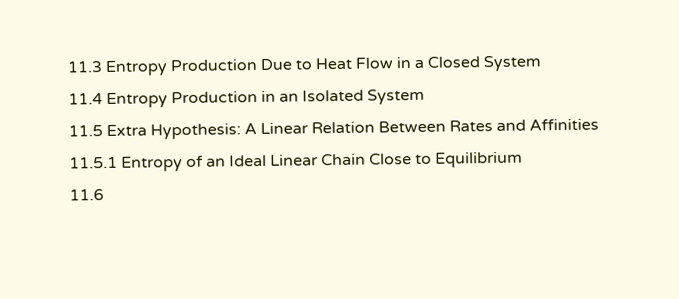11.3 Entropy Production Due to Heat Flow in a Closed System
11.4 Entropy Production in an Isolated System
11.5 Extra Hypothesis: A Linear Relation Between Rates and Affinities
11.5.1 Entropy of an Ideal Linear Chain Close to Equilibrium
11.6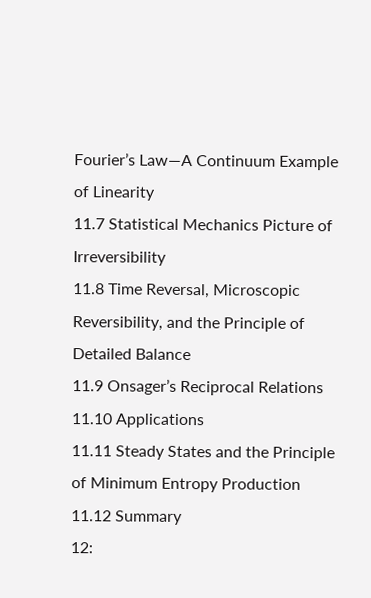Fourier’s Law—A Continuum Example of Linearity
11.7 Statistical Mechanics Picture of Irreversibility
11.8 Time Reversal, Microscopic Reversibility, and the Principle of Detailed Balance
11.9 Onsager’s Reciprocal Relations
11.10 Applications
11.11 Steady States and the Principle of Minimum Entropy Production
11.12 Summary
12: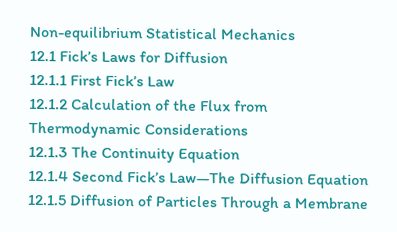Non-equilibrium Statistical Mechanics
12.1 Fick’s Laws for Diffusion
12.1.1 First Fick’s Law
12.1.2 Calculation of the Flux from Thermodynamic Considerations
12.1.3 The Continuity Equation
12.1.4 Second Fick’s Law—The Diffusion Equation
12.1.5 Diffusion of Particles Through a Membrane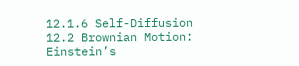12.1.6 Self-Diffusion
12.2 Brownian Motion: Einstein’s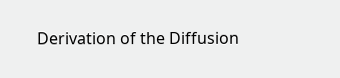Derivation of the Diffusion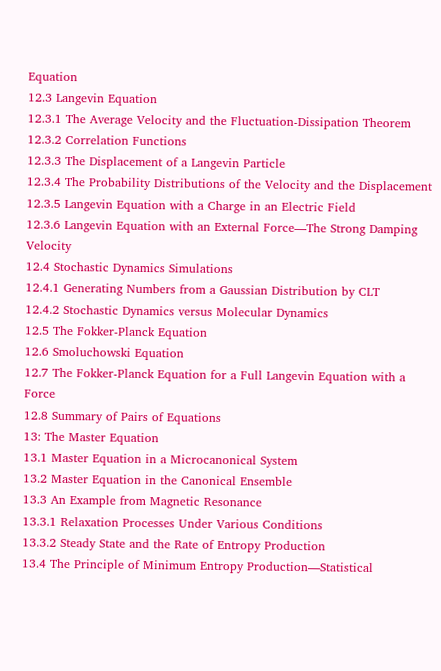Equation
12.3 Langevin Equation
12.3.1 The Average Velocity and the Fluctuation-Dissipation Theorem
12.3.2 Correlation Functions
12.3.3 The Displacement of a Langevin Particle
12.3.4 The Probability Distributions of the Velocity and the Displacement
12.3.5 Langevin Equation with a Charge in an Electric Field
12.3.6 Langevin Equation with an External Force—The Strong Damping Velocity
12.4 Stochastic Dynamics Simulations
12.4.1 Generating Numbers from a Gaussian Distribution by CLT
12.4.2 Stochastic Dynamics versus Molecular Dynamics
12.5 The Fokker-Planck Equation
12.6 Smoluchowski Equation
12.7 The Fokker-Planck Equation for a Full Langevin Equation with a Force
12.8 Summary of Pairs of Equations
13: The Master Equation
13.1 Master Equation in a Microcanonical System
13.2 Master Equation in the Canonical Ensemble
13.3 An Example from Magnetic Resonance
13.3.1 Relaxation Processes Under Various Conditions
13.3.2 Steady State and the Rate of Entropy Production
13.4 The Principle of Minimum Entropy Production—Statistical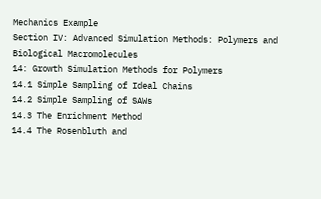Mechanics Example
Section IV: Advanced Simulation Methods: Polymers and Biological Macromolecules
14: Growth Simulation Methods for Polymers
14.1 Simple Sampling of Ideal Chains
14.2 Simple Sampling of SAWs
14.3 The Enrichment Method
14.4 The Rosenbluth and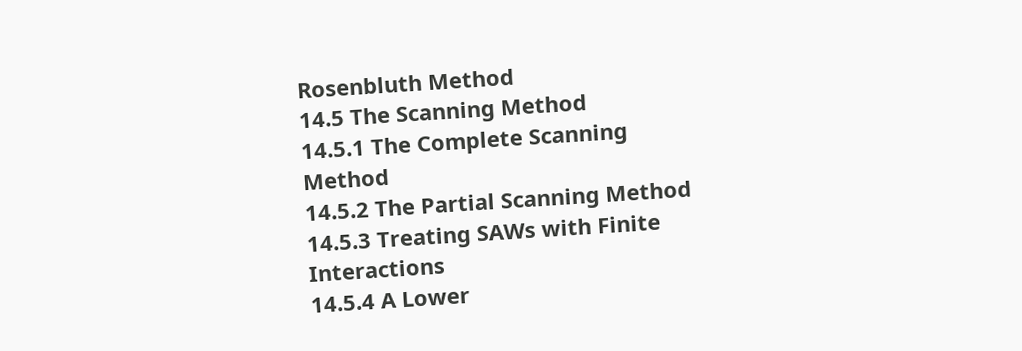Rosenbluth Method
14.5 The Scanning Method
14.5.1 The Complete Scanning Method
14.5.2 The Partial Scanning Method
14.5.3 Treating SAWs with Finite Interactions
14.5.4 A Lower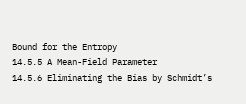Bound for the Entropy
14.5.5 A Mean-Field Parameter
14.5.6 Eliminating the Bias by Schmidt’s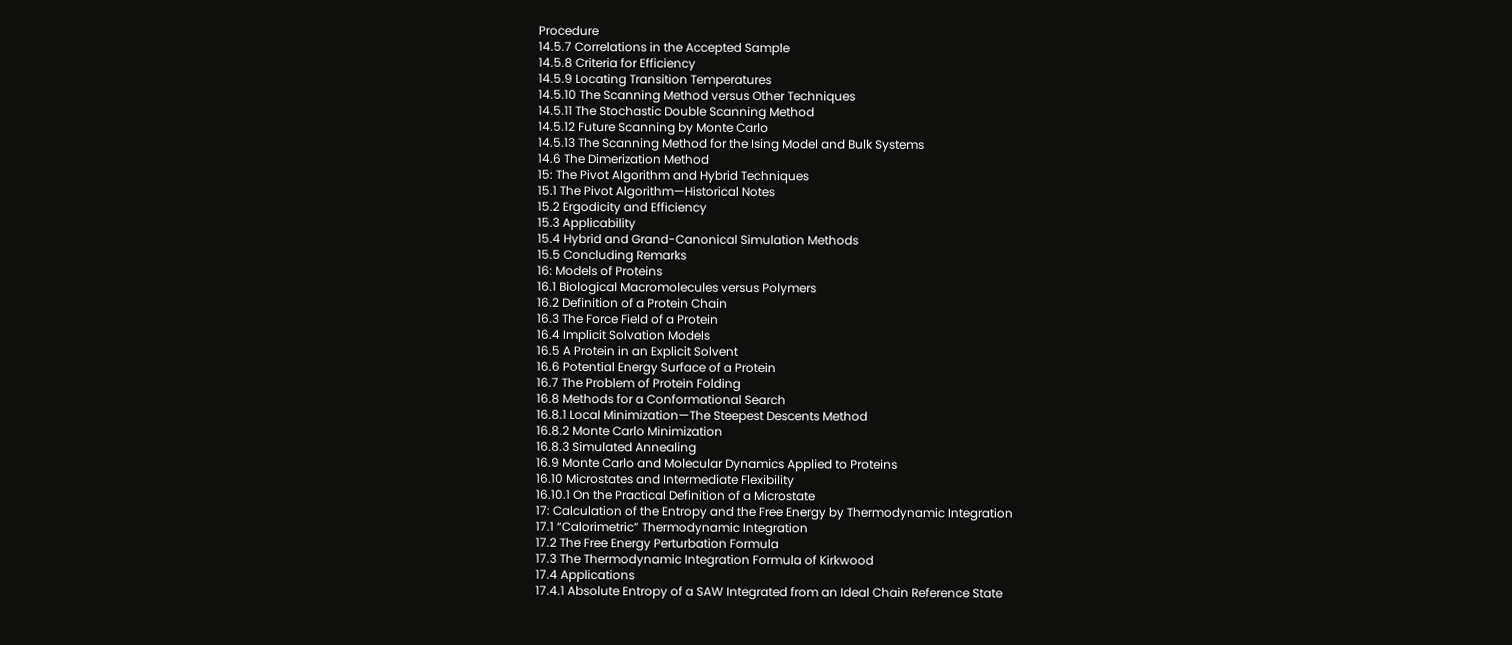Procedure
14.5.7 Correlations in the Accepted Sample
14.5.8 Criteria for Efficiency
14.5.9 Locating Transition Temperatures
14.5.10 The Scanning Method versus Other Techniques
14.5.11 The Stochastic Double Scanning Method
14.5.12 Future Scanning by Monte Carlo
14.5.13 The Scanning Method for the Ising Model and Bulk Systems
14.6 The Dimerization Method
15: The Pivot Algorithm and Hybrid Techniques
15.1 The Pivot Algorithm—Historical Notes
15.2 Ergodicity and Efficiency
15.3 Applicability
15.4 Hybrid and Grand-Canonical Simulation Methods
15.5 Concluding Remarks
16: Models of Proteins
16.1 Biological Macromolecules versus Polymers
16.2 Definition of a Protein Chain
16.3 The Force Field of a Protein
16.4 Implicit Solvation Models
16.5 A Protein in an Explicit Solvent
16.6 Potential Energy Surface of a Protein
16.7 The Problem of Protein Folding
16.8 Methods for a Conformational Search
16.8.1 Local Minimization—The Steepest Descents Method
16.8.2 Monte Carlo Minimization
16.8.3 Simulated Annealing
16.9 Monte Carlo and Molecular Dynamics Applied to Proteins
16.10 Microstates and Intermediate Flexibility
16.10.1 On the Practical Definition of a Microstate
17: Calculation of the Entropy and the Free Energy by Thermodynamic Integration
17.1 “Calorimetric” Thermodynamic Integration
17.2 The Free Energy Perturbation Formula
17.3 The Thermodynamic Integration Formula of Kirkwood
17.4 Applications
17.4.1 Absolute Entropy of a SAW Integrated from an Ideal Chain Reference State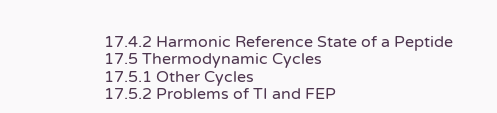17.4.2 Harmonic Reference State of a Peptide
17.5 Thermodynamic Cycles
17.5.1 Other Cycles
17.5.2 Problems of TI and FEP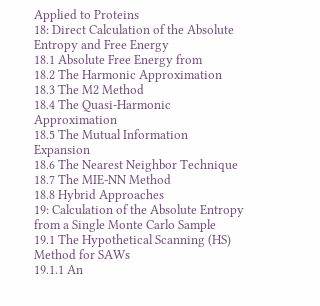Applied to Proteins
18: Direct Calculation of the Absolute Entropy and Free Energy
18.1 Absolute Free Energy from
18.2 The Harmonic Approximation
18.3 The M2 Method
18.4 The Quasi-Harmonic Approximation
18.5 The Mutual Information Expansion
18.6 The Nearest Neighbor Technique
18.7 The MIE-NN Method
18.8 Hybrid Approaches
19: Calculation of the Absolute Entropy from a Single Monte Carlo Sample
19.1 The Hypothetical Scanning (HS) Method for SAWs
19.1.1 An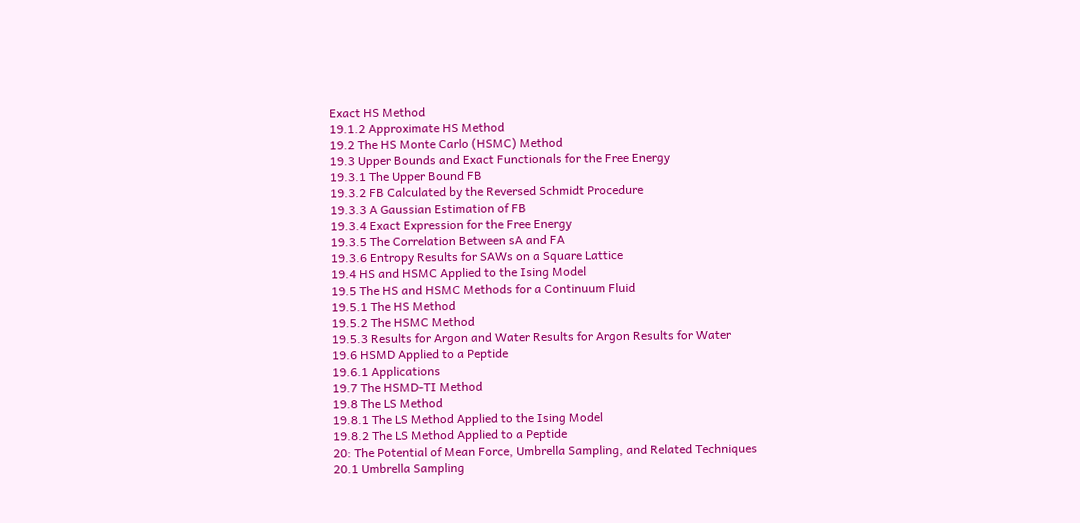Exact HS Method
19.1.2 Approximate HS Method
19.2 The HS Monte Carlo (HSMC) Method
19.3 Upper Bounds and Exact Functionals for the Free Energy
19.3.1 The Upper Bound FB
19.3.2 FB Calculated by the Reversed Schmidt Procedure
19.3.3 A Gaussian Estimation of FB
19.3.4 Exact Expression for the Free Energy
19.3.5 The Correlation Between sA and FA
19.3.6 Entropy Results for SAWs on a Square Lattice
19.4 HS and HSMC Applied to the Ising Model
19.5 The HS and HSMC Methods for a Continuum Fluid
19.5.1 The HS Method
19.5.2 The HSMC Method
19.5.3 Results for Argon and Water Results for Argon Results for Water
19.6 HSMD Applied to a Peptide
19.6.1 Applications
19.7 The HSMD-TI Method
19.8 The LS Method
19.8.1 The LS Method Applied to the Ising Model
19.8.2 The LS Method Applied to a Peptide
20: The Potential of Mean Force, Umbrella Sampling, and Related Techniques
20.1 Umbrella Sampling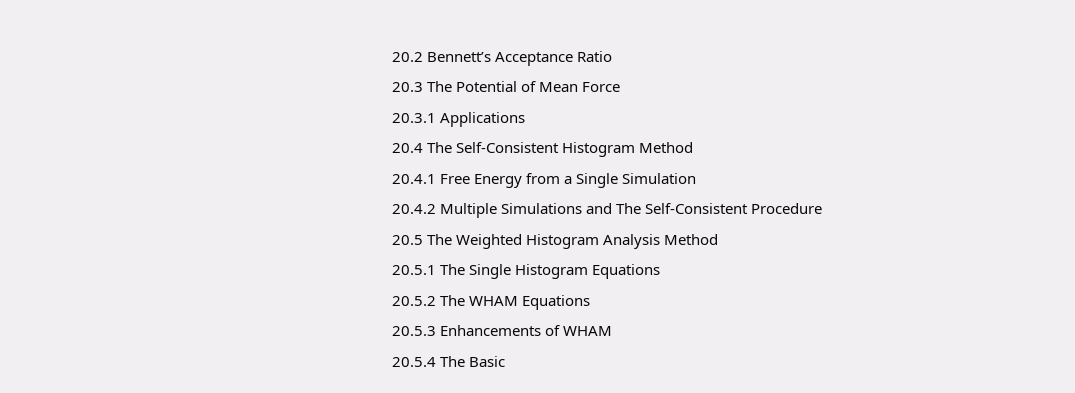20.2 Bennett’s Acceptance Ratio
20.3 The Potential of Mean Force
20.3.1 Applications
20.4 The Self-Consistent Histogram Method
20.4.1 Free Energy from a Single Simulation
20.4.2 Multiple Simulations and The Self-Consistent Procedure
20.5 The Weighted Histogram Analysis Method
20.5.1 The Single Histogram Equations
20.5.2 The WHAM Equations
20.5.3 Enhancements of WHAM
20.5.4 The Basic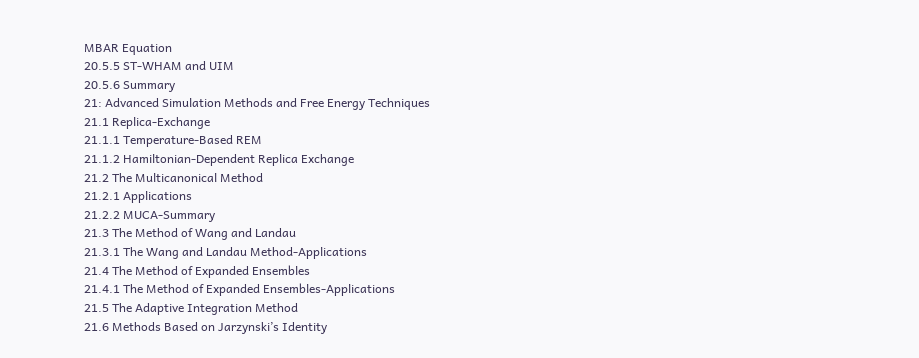MBAR Equation
20.5.5 ST-WHAM and UIM
20.5.6 Summary
21: Advanced Simulation Methods and Free Energy Techniques
21.1 Replica-Exchange
21.1.1 Temperature-Based REM
21.1.2 Hamiltonian-Dependent Replica Exchange
21.2 The Multicanonical Method
21.2.1 Applications
21.2.2 MUCA-Summary
21.3 The Method of Wang and Landau
21.3.1 The Wang and Landau Method-Applications
21.4 The Method of Expanded Ensembles
21.4.1 The Method of Expanded Ensembles-Applications
21.5 The Adaptive Integration Method
21.6 Methods Based on Jarzynski’s Identity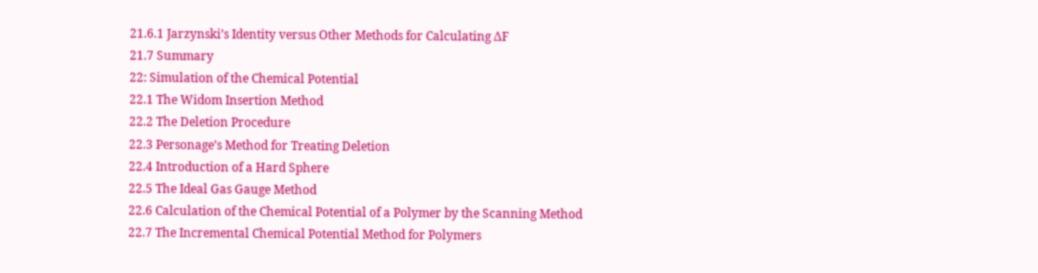21.6.1 Jarzynski’s Identity versus Other Methods for Calculating ΔF
21.7 Summary
22: Simulation of the Chemical Potential
22.1 The Widom Insertion Method
22.2 The Deletion Procedure
22.3 Personage’s Method for Treating Deletion
22.4 Introduction of a Hard Sphere
22.5 The Ideal Gas Gauge Method
22.6 Calculation of the Chemical Potential of a Polymer by the Scanning Method
22.7 The Incremental Chemical Potential Method for Polymers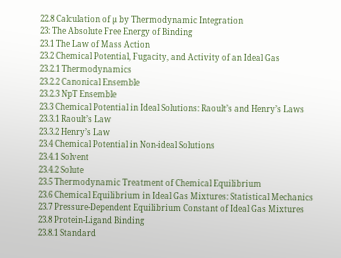22.8 Calculation of µ by Thermodynamic Integration
23: The Absolute Free Energy of Binding
23.1 The Law of Mass Action
23.2 Chemical Potential, Fugacity, and Activity of an Ideal Gas
23.2.1 Thermodynamics
23.2.2 Canonical Ensemble
23.2.3 NpT Ensemble
23.3 Chemical Potential in Ideal Solutions: Raoult’s and Henry’s Laws
23.3.1 Raoult’s Law
23.3.2 Henry’s Law
23.4 Chemical Potential in Non-ideal Solutions
23.4.1 Solvent
23.4.2 Solute
23.5 Thermodynamic Treatment of Chemical Equilibrium
23.6 Chemical Equilibrium in Ideal Gas Mixtures: Statistical Mechanics
23.7 Pressure-Dependent Equilibrium Constant of Ideal Gas Mixtures
23.8 Protein-Ligand Binding
23.8.1 Standard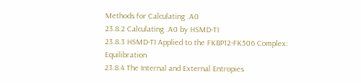Methods for Calculating .A0
23.8.2 Calculating .A0 by HSMD-TI
23.8.3 HSMD-TI Applied to the FKBP12-FK506 Complex: Equilibration
23.8.4 The Internal and External Entropies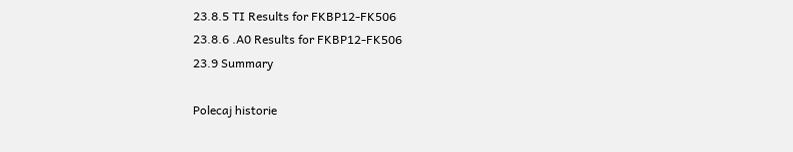23.8.5 TI Results for FKBP12-FK506
23.8.6 .A0 Results for FKBP12-FK506
23.9 Summary

Polecaj historie